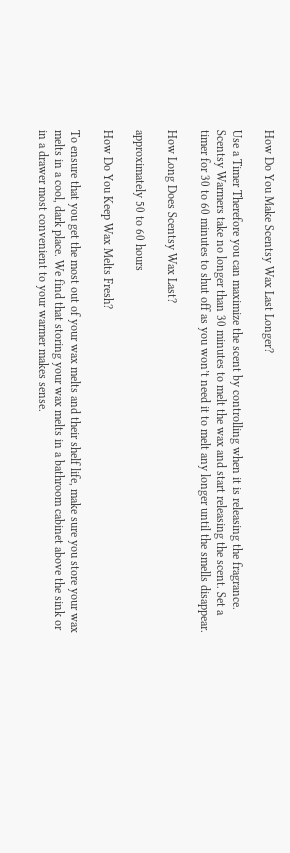How Do You Make Scentsy Wax Last Longer?

Use a Timer Therefore you can maximize the scent by controlling when it is releasing the fragrance. Scentsy Warmers take no longer than 30 minutes to melt the wax and start releasing the scent. Set a timer for 30 to 60 minutes to shut off as you won’t need it to melt any longer until the smells disappear.

How Long Does Scentsy Wax Last?

approximately 50 to 60 hours

How Do You Keep Wax Melts Fresh?

To ensure that you get the most out of your wax melts and their shelf life, make sure you store your wax melts in a cool, dark place. We find that storing your wax melts in a bathroom cabinet above the sink or in a drawer most convenient to your warmer makes sense.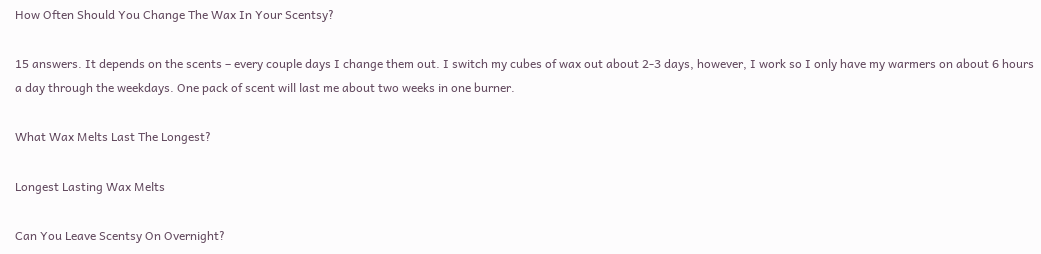How Often Should You Change The Wax In Your Scentsy?

15 answers. It depends on the scents – every couple days I change them out. I switch my cubes of wax out about 2-3 days, however, I work so I only have my warmers on about 6 hours a day through the weekdays. One pack of scent will last me about two weeks in one burner.

What Wax Melts Last The Longest?

Longest Lasting Wax Melts

Can You Leave Scentsy On Overnight?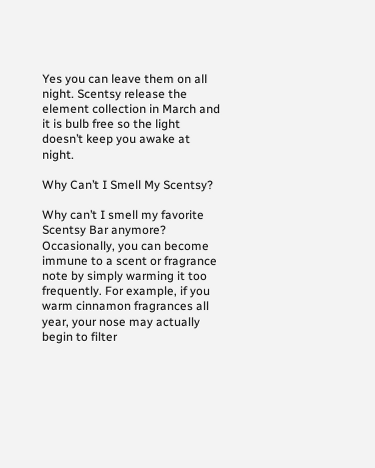Yes you can leave them on all night. Scentsy release the element collection in March and it is bulb free so the light doesn’t keep you awake at night.

Why Can’t I Smell My Scentsy?

Why can’t I smell my favorite Scentsy Bar anymore? Occasionally, you can become immune to a scent or fragrance note by simply warming it too frequently. For example, if you warm cinnamon fragrances all year, your nose may actually begin to filter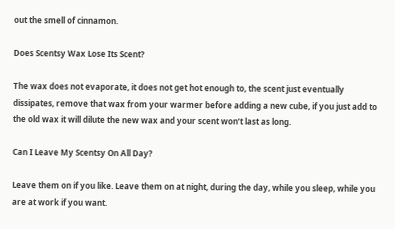out the smell of cinnamon.

Does Scentsy Wax Lose Its Scent?

The wax does not evaporate, it does not get hot enough to, the scent just eventually dissipates, remove that wax from your warmer before adding a new cube, if you just add to the old wax it will dilute the new wax and your scent won’t last as long.

Can I Leave My Scentsy On All Day?

Leave them on if you like. Leave them on at night, during the day, while you sleep, while you are at work if you want.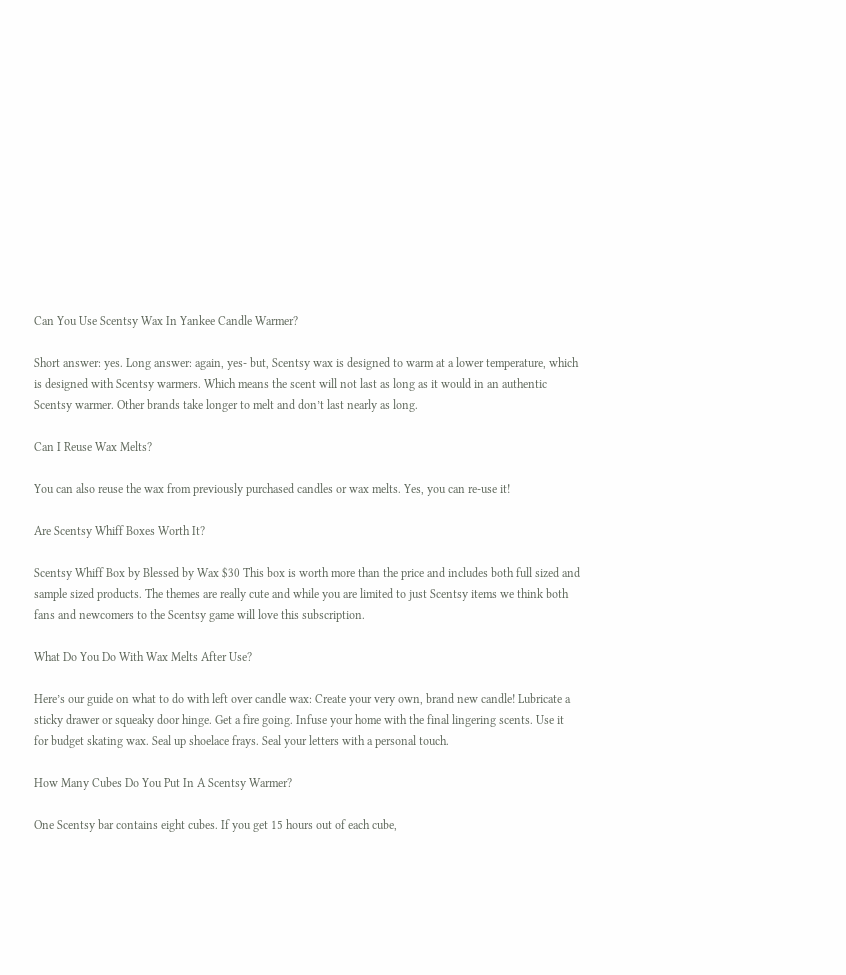Can You Use Scentsy Wax In Yankee Candle Warmer?

Short answer: yes. Long answer: again, yes- but, Scentsy wax is designed to warm at a lower temperature, which is designed with Scentsy warmers. Which means the scent will not last as long as it would in an authentic Scentsy warmer. Other brands take longer to melt and don’t last nearly as long.

Can I Reuse Wax Melts?

You can also reuse the wax from previously purchased candles or wax melts. Yes, you can re-use it!

Are Scentsy Whiff Boxes Worth It?

Scentsy Whiff Box by Blessed by Wax $30 This box is worth more than the price and includes both full sized and sample sized products. The themes are really cute and while you are limited to just Scentsy items we think both fans and newcomers to the Scentsy game will love this subscription.

What Do You Do With Wax Melts After Use?

Here’s our guide on what to do with left over candle wax: Create your very own, brand new candle! Lubricate a sticky drawer or squeaky door hinge. Get a fire going. Infuse your home with the final lingering scents. Use it for budget skating wax. Seal up shoelace frays. Seal your letters with a personal touch.

How Many Cubes Do You Put In A Scentsy Warmer?

One Scentsy bar contains eight cubes. If you get 15 hours out of each cube,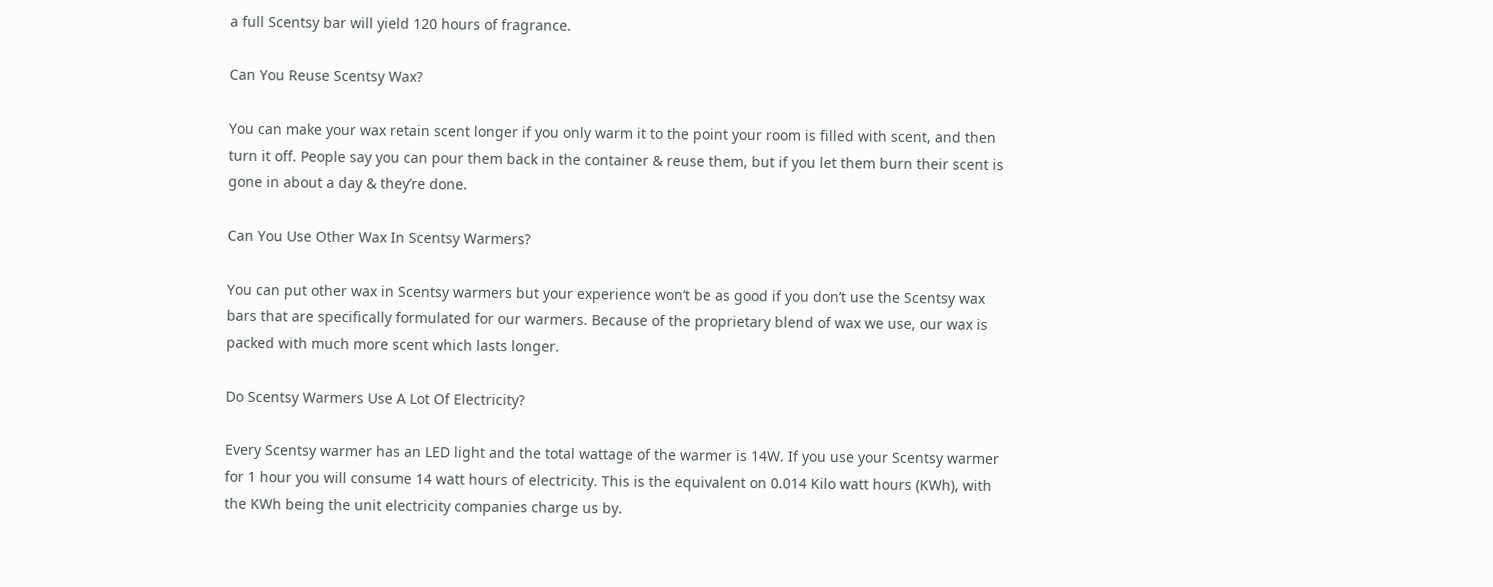a full Scentsy bar will yield 120 hours of fragrance.

Can You Reuse Scentsy Wax?

You can make your wax retain scent longer if you only warm it to the point your room is filled with scent, and then turn it off. People say you can pour them back in the container & reuse them, but if you let them burn their scent is gone in about a day & they’re done.

Can You Use Other Wax In Scentsy Warmers?

You can put other wax in Scentsy warmers but your experience won’t be as good if you don’t use the Scentsy wax bars that are specifically formulated for our warmers. Because of the proprietary blend of wax we use, our wax is packed with much more scent which lasts longer.

Do Scentsy Warmers Use A Lot Of Electricity?

Every Scentsy warmer has an LED light and the total wattage of the warmer is 14W. If you use your Scentsy warmer for 1 hour you will consume 14 watt hours of electricity. This is the equivalent on 0.014 Kilo watt hours (KWh), with the KWh being the unit electricity companies charge us by.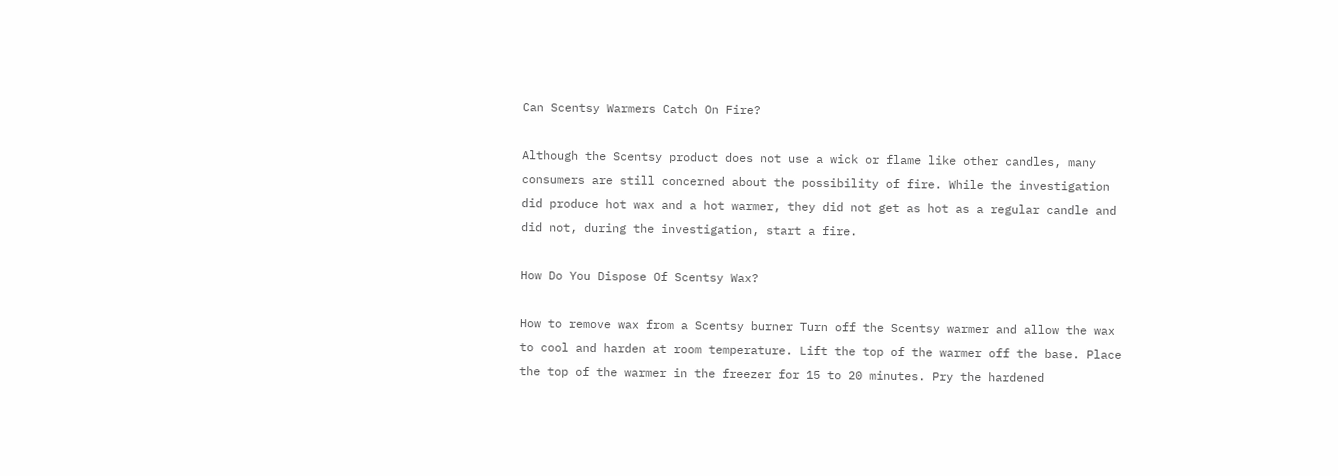Can Scentsy Warmers Catch On Fire?

Although the Scentsy product does not use a wick or flame like other candles, many consumers are still concerned about the possibility of fire. While the investigation did produce hot wax and a hot warmer, they did not get as hot as a regular candle and did not, during the investigation, start a fire.

How Do You Dispose Of Scentsy Wax?

How to remove wax from a Scentsy burner Turn off the Scentsy warmer and allow the wax to cool and harden at room temperature. Lift the top of the warmer off the base. Place the top of the warmer in the freezer for 15 to 20 minutes. Pry the hardened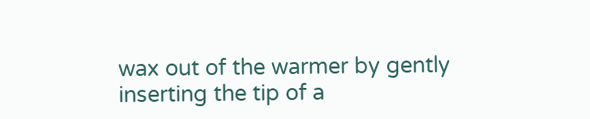wax out of the warmer by gently inserting the tip of a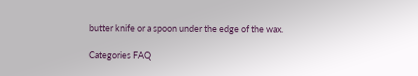butter knife or a spoon under the edge of the wax.

Categories FAQ